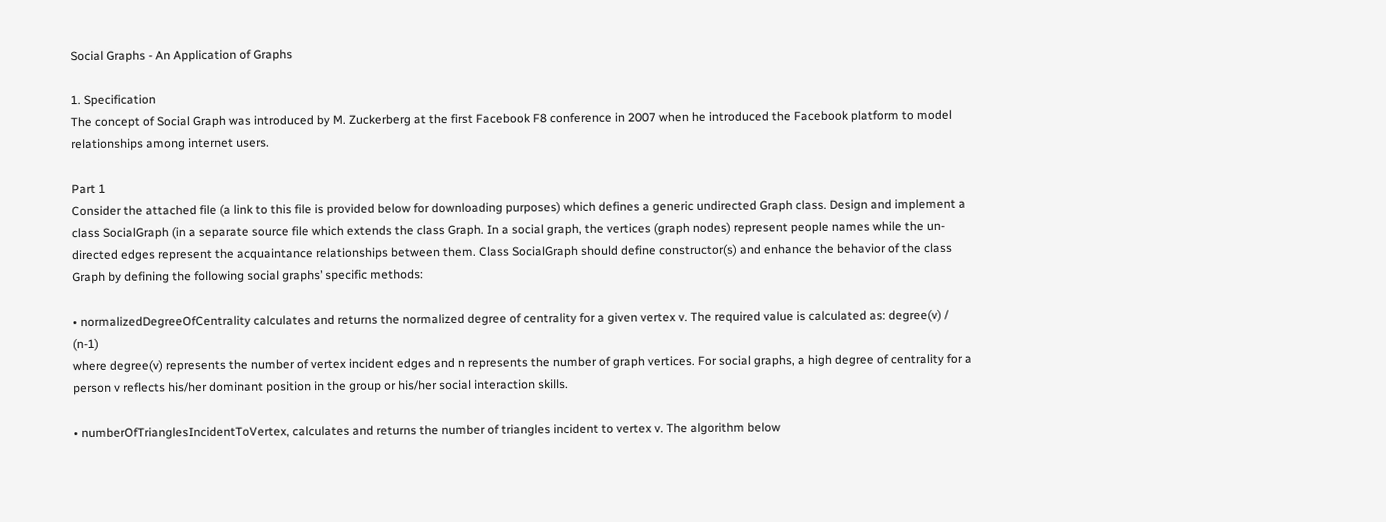Social Graphs - An Application of Graphs

1. Specification
The concept of Social Graph was introduced by M. Zuckerberg at the first Facebook F8 conference in 2007 when he introduced the Facebook platform to model relationships among internet users.

Part 1
Consider the attached file (a link to this file is provided below for downloading purposes) which defines a generic undirected Graph class. Design and implement a class SocialGraph (in a separate source file which extends the class Graph. In a social graph, the vertices (graph nodes) represent people names while the un-directed edges represent the acquaintance relationships between them. Class SocialGraph should define constructor(s) and enhance the behavior of the class Graph by defining the following social graphs’ specific methods:

• normalizedDegreeOfCentrality calculates and returns the normalized degree of centrality for a given vertex v. The required value is calculated as: degree(v) / (n-1)
where degree(v) represents the number of vertex incident edges and n represents the number of graph vertices. For social graphs, a high degree of centrality for a person v reflects his/her dominant position in the group or his/her social interaction skills.

• numberOfTrianglesIncidentToVertex, calculates and returns the number of triangles incident to vertex v. The algorithm below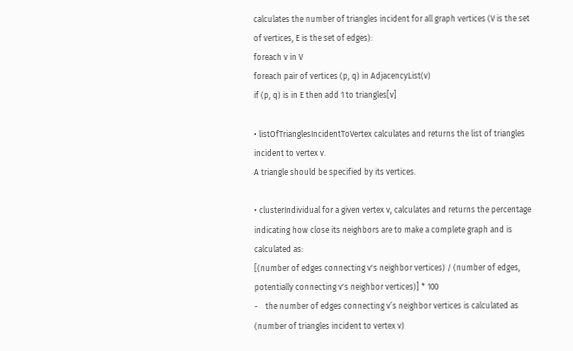calculates the number of triangles incident for all graph vertices (V is the set of vertices, E is the set of edges):
foreach v in V
foreach pair of vertices (p, q) in AdjacencyList(v)
if (p, q) is in E then add 1 to triangles[v]

• listOfTrianglesIncidentToVertex calculates and returns the list of triangles incident to vertex v.
A triangle should be specified by its vertices.

• clusterIndividual for a given vertex v, calculates and returns the percentage indicating how close its neighbors are to make a complete graph and is calculated as:
[(number of edges connecting v's neighbor vertices) / (number of edges, potentially connecting v's neighbor vertices)] * 100
-    the number of edges connecting v’s neighbor vertices is calculated as (number of triangles incident to vertex v)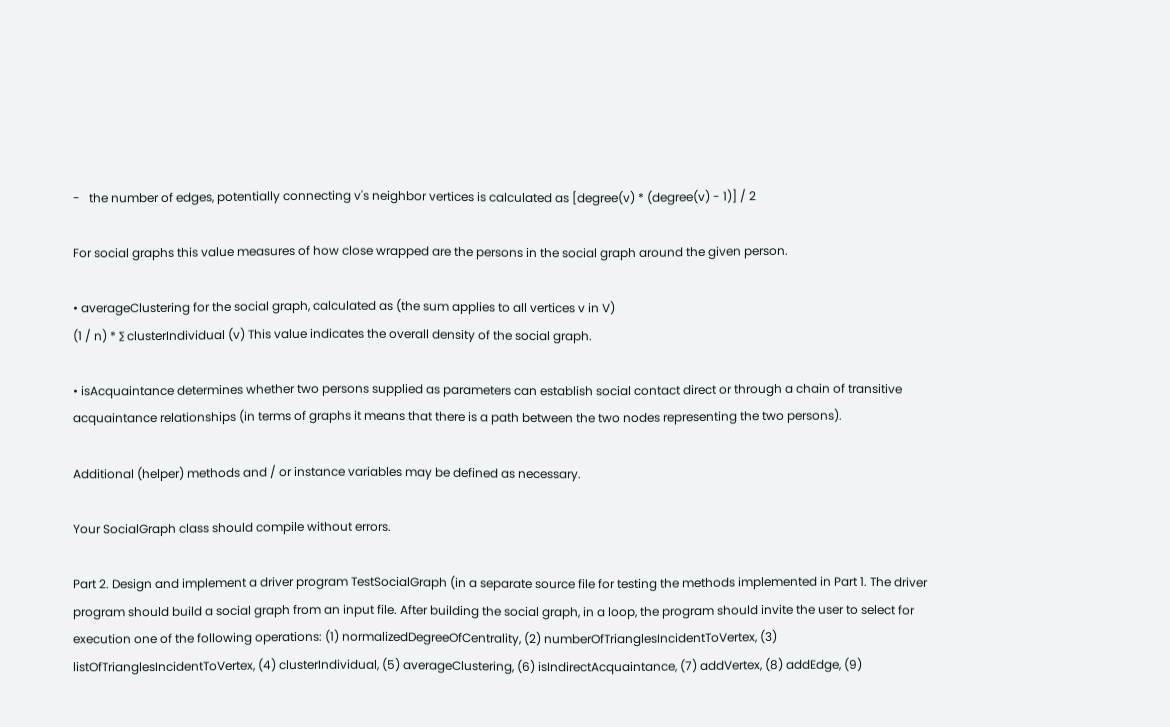-   the number of edges, potentially connecting v's neighbor vertices is calculated as [degree(v) * (degree(v) - 1)] / 2

For social graphs this value measures of how close wrapped are the persons in the social graph around the given person.

• averageClustering for the social graph, calculated as (the sum applies to all vertices v in V)
(1 / n) * ∑ clusterIndividual (v) This value indicates the overall density of the social graph.

• isAcquaintance determines whether two persons supplied as parameters can establish social contact direct or through a chain of transitive acquaintance relationships (in terms of graphs it means that there is a path between the two nodes representing the two persons).

Additional (helper) methods and / or instance variables may be defined as necessary.

Your SocialGraph class should compile without errors.

Part 2. Design and implement a driver program TestSocialGraph (in a separate source file for testing the methods implemented in Part 1. The driver program should build a social graph from an input file. After building the social graph, in a loop, the program should invite the user to select for execution one of the following operations: (1) normalizedDegreeOfCentrality, (2) numberOfTrianglesIncidentToVertex, (3) listOfTrianglesIncidentToVertex, (4) clusterIndividual, (5) averageClustering, (6) isIndirectAcquaintance, (7) addVertex, (8) addEdge, (9)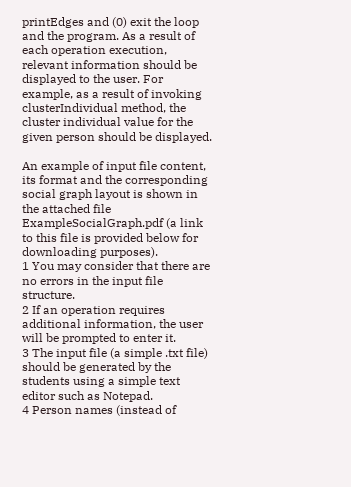printEdges and (0) exit the loop and the program. As a result of each operation execution, relevant information should be displayed to the user. For example, as a result of invoking clusterIndividual method, the cluster individual value for the given person should be displayed.

An example of input file content, its format and the corresponding social graph layout is shown in the attached file ExampleSocialGraph.pdf (a link to this file is provided below for downloading purposes).
1 You may consider that there are no errors in the input file structure.
2 If an operation requires additional information, the user will be prompted to enter it.
3 The input file (a simple .txt file) should be generated by the students using a simple text editor such as Notepad.
4 Person names (instead of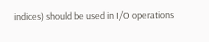indices) should be used in I/O operations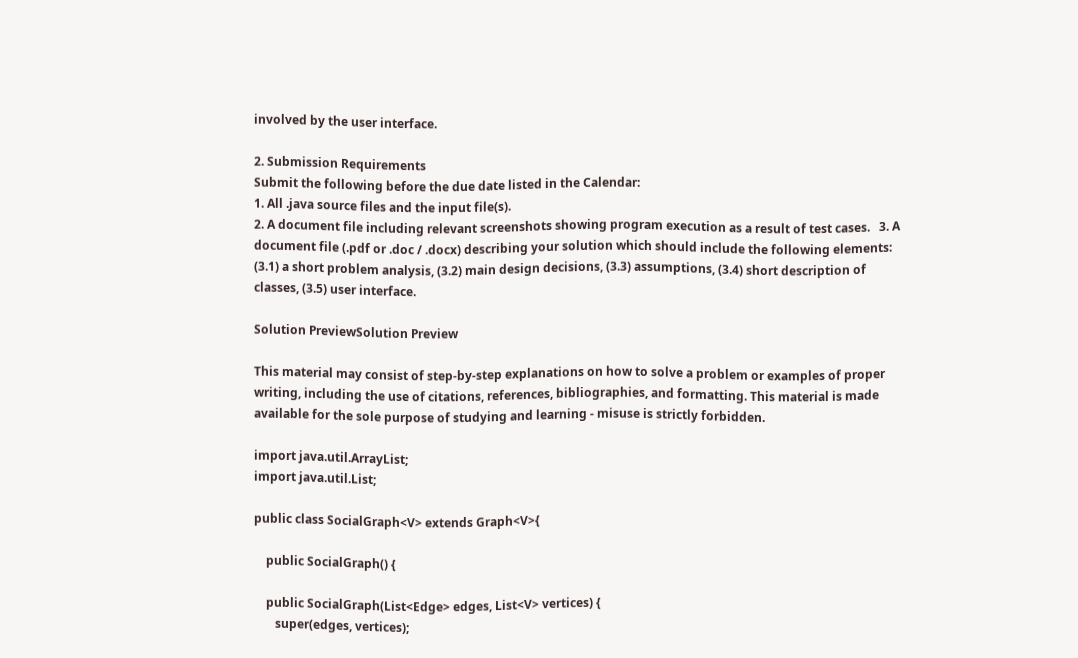involved by the user interface.

2. Submission Requirements
Submit the following before the due date listed in the Calendar:
1. All .java source files and the input file(s).
2. A document file including relevant screenshots showing program execution as a result of test cases.   3. A document file (.pdf or .doc / .docx) describing your solution which should include the following elements: (3.1) a short problem analysis, (3.2) main design decisions, (3.3) assumptions, (3.4) short description of classes, (3.5) user interface.

Solution PreviewSolution Preview

This material may consist of step-by-step explanations on how to solve a problem or examples of proper writing, including the use of citations, references, bibliographies, and formatting. This material is made available for the sole purpose of studying and learning - misuse is strictly forbidden.

import java.util.ArrayList;
import java.util.List;

public class SocialGraph<V> extends Graph<V>{

    public SocialGraph() {

    public SocialGraph(List<Edge> edges, List<V> vertices) {
       super(edges, vertices);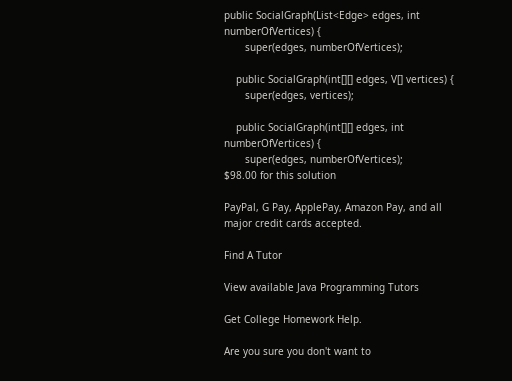public SocialGraph(List<Edge> edges, int numberOfVertices) {
       super(edges, numberOfVertices);

    public SocialGraph(int[][] edges, V[] vertices) {
       super(edges, vertices);

    public SocialGraph(int[][] edges, int numberOfVertices) {
       super(edges, numberOfVertices);
$98.00 for this solution

PayPal, G Pay, ApplePay, Amazon Pay, and all major credit cards accepted.

Find A Tutor

View available Java Programming Tutors

Get College Homework Help.

Are you sure you don't want to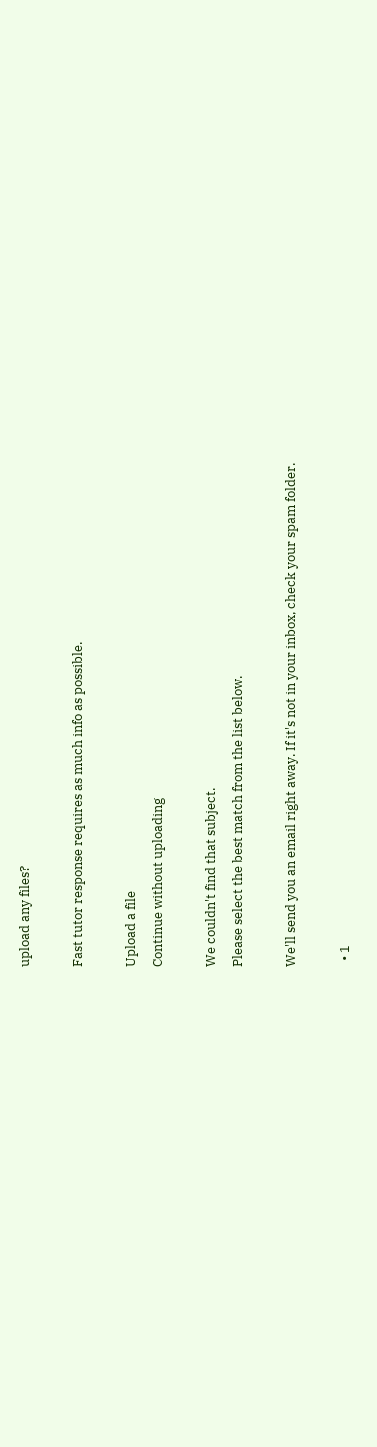upload any files?

Fast tutor response requires as much info as possible.

Upload a file
Continue without uploading

We couldn't find that subject.
Please select the best match from the list below.

We'll send you an email right away. If it's not in your inbox, check your spam folder.

  • 1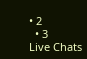• 2
  • 3
Live Chats